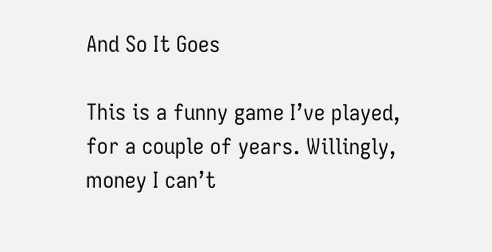And So It Goes

This is a funny game I’ve played, for a couple of years. Willingly, money I can’t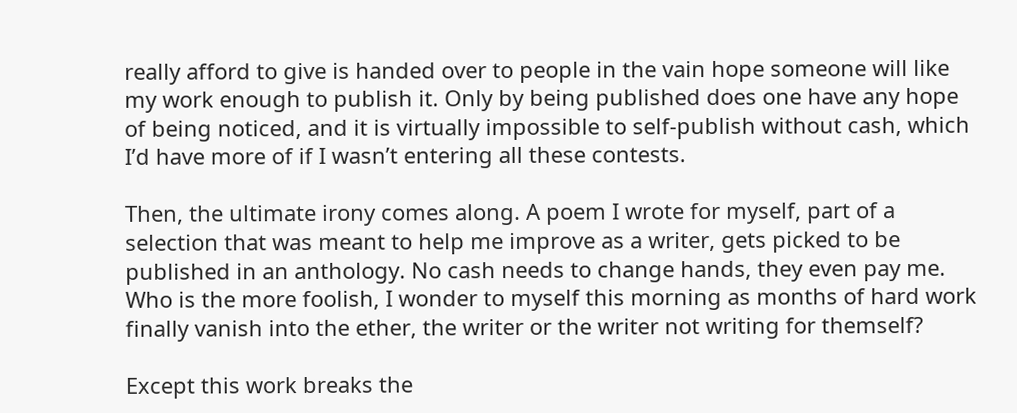really afford to give is handed over to people in the vain hope someone will like my work enough to publish it. Only by being published does one have any hope of being noticed, and it is virtually impossible to self-publish without cash, which I’d have more of if I wasn’t entering all these contests.

Then, the ultimate irony comes along. A poem I wrote for myself, part of a selection that was meant to help me improve as a writer, gets picked to be published in an anthology. No cash needs to change hands, they even pay me. Who is the more foolish, I wonder to myself this morning as months of hard work finally vanish into the ether, the writer or the writer not writing for themself?

Except this work breaks the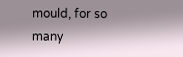mould, for so many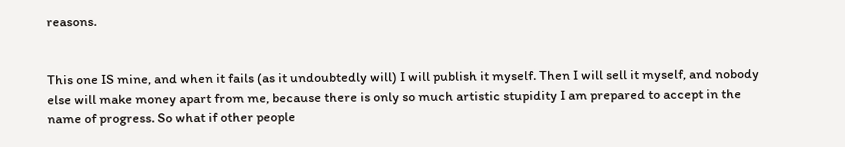reasons.


This one IS mine, and when it fails (as it undoubtedly will) I will publish it myself. Then I will sell it myself, and nobody else will make money apart from me, because there is only so much artistic stupidity I am prepared to accept in the name of progress. So what if other people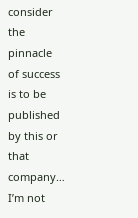consider the pinnacle of success is to be published by this or that company… I’m not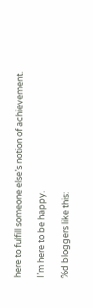here to fulfill someone else’s notion of achievement.

I’m here to be happy.

%d bloggers like this: